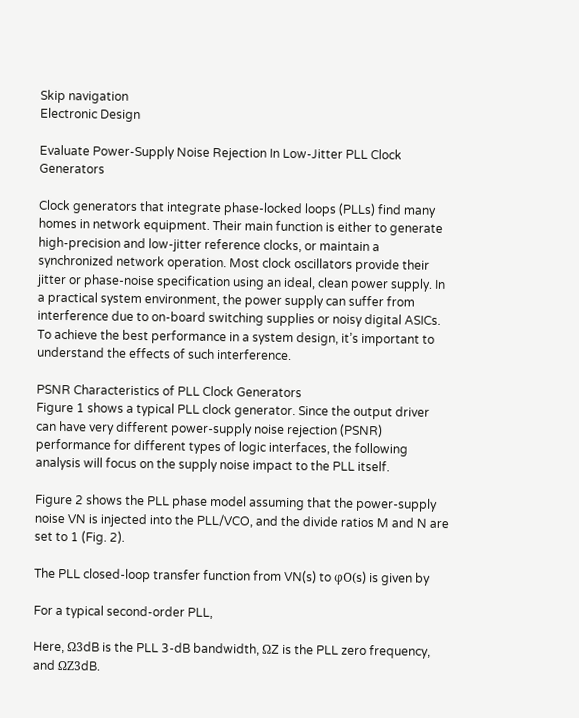Skip navigation
Electronic Design

Evaluate Power-Supply Noise Rejection In Low-Jitter PLL Clock Generators

Clock generators that integrate phase-locked loops (PLLs) find many homes in network equipment. Their main function is either to generate high-precision and low-jitter reference clocks, or maintain a synchronized network operation. Most clock oscillators provide their jitter or phase-noise specification using an ideal, clean power supply. In a practical system environment, the power supply can suffer from interference due to on-board switching supplies or noisy digital ASICs. To achieve the best performance in a system design, it’s important to understand the effects of such interference.

PSNR Characteristics of PLL Clock Generators
Figure 1 shows a typical PLL clock generator. Since the output driver can have very different power-supply noise rejection (PSNR) performance for different types of logic interfaces, the following analysis will focus on the supply noise impact to the PLL itself.

Figure 2 shows the PLL phase model assuming that the power-supply noise VN is injected into the PLL/VCO, and the divide ratios M and N are set to 1 (Fig. 2).

The PLL closed-loop transfer function from VN(s) to φO(s) is given by

For a typical second-order PLL,

Here, Ω3dB is the PLL 3-dB bandwidth, ΩZ is the PLL zero frequency, and ΩZ3dB.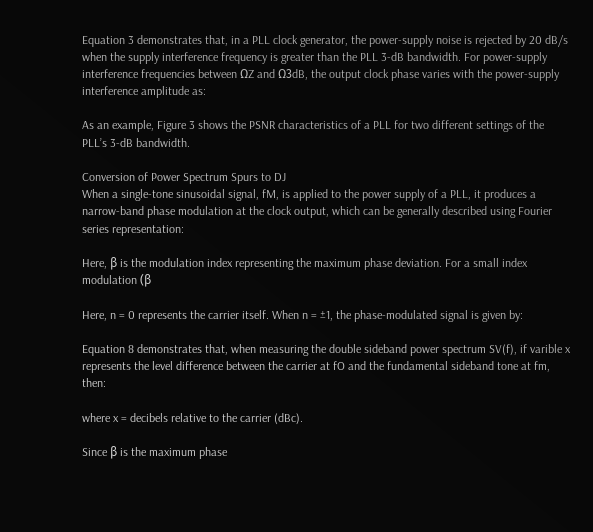Equation 3 demonstrates that, in a PLL clock generator, the power-supply noise is rejected by 20 dB/s when the supply interference frequency is greater than the PLL 3-dB bandwidth. For power-supply interference frequencies between ΩZ and Ω3dB, the output clock phase varies with the power-supply interference amplitude as:

As an example, Figure 3 shows the PSNR characteristics of a PLL for two different settings of the PLL’s 3-dB bandwidth.

Conversion of Power Spectrum Spurs to DJ
When a single-tone sinusoidal signal, fM, is applied to the power supply of a PLL, it produces a narrow-band phase modulation at the clock output, which can be generally described using Fourier series representation:

Here, β is the modulation index representing the maximum phase deviation. For a small index modulation (β

Here, n = 0 represents the carrier itself. When n = ±1, the phase-modulated signal is given by:

Equation 8 demonstrates that, when measuring the double sideband power spectrum SV(f), if varible x represents the level difference between the carrier at fO and the fundamental sideband tone at fm, then:

where x = decibels relative to the carrier (dBc).

Since β is the maximum phase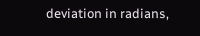deviation in radians,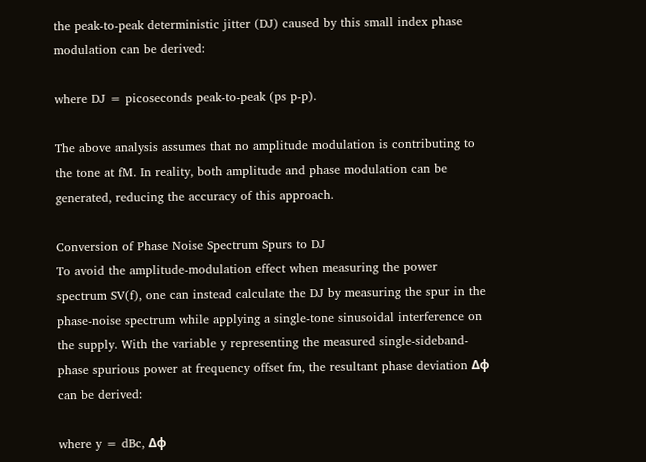the peak-to-peak deterministic jitter (DJ) caused by this small index phase modulation can be derived:

where DJ = picoseconds peak-to-peak (ps p-p).

The above analysis assumes that no amplitude modulation is contributing to the tone at fM. In reality, both amplitude and phase modulation can be generated, reducing the accuracy of this approach.

Conversion of Phase Noise Spectrum Spurs to DJ
To avoid the amplitude-modulation effect when measuring the power spectrum SV(f), one can instead calculate the DJ by measuring the spur in the phase-noise spectrum while applying a single-tone sinusoidal interference on the supply. With the variable y representing the measured single-sideband-phase spurious power at frequency offset fm, the resultant phase deviation Δφ can be derived:

where y = dBc, Δφ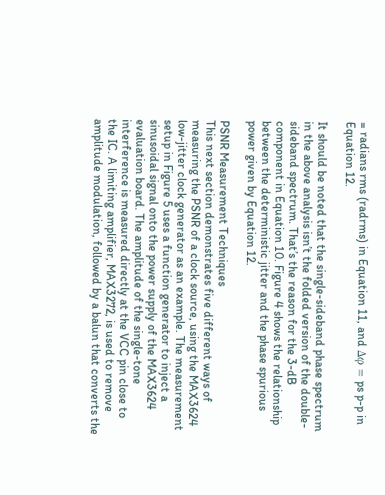= radians rms (radrms) in Equation 11, and Δφ = ps p-p in Equation 12.

It should be noted that the single-sideband phase spectrum in the above analysis isn’t the folded version of the double-sideband spectrum. That’s the reason for the 3-dB component in Equation 10. Figure 4 shows the relationship between the deterministic jitter and the phase spurious power given by Equation 12.

PSNR Measurement Techniques
This next section demonstrates five different ways of measuring the PSNR of a clock source, using the MAX3624 low-jitter clock generator as an example. The measurement setup in Figure 5 uses a function generator to inject a sinusoidal signal onto the power supply of the MAX3624 evaluation board. The amplitude of the single-tone interference is measured directly at the VCC pin close to the IC. A limiting amplifier, MAX3272, is used to remove amplitude modulation, followed by a balun that converts the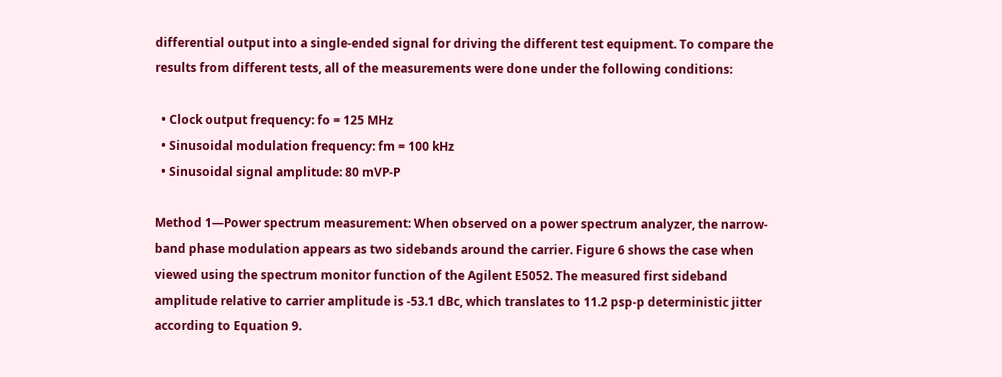differential output into a single-ended signal for driving the different test equipment. To compare the results from different tests, all of the measurements were done under the following conditions:

  • Clock output frequency: fo = 125 MHz
  • Sinusoidal modulation frequency: fm = 100 kHz
  • Sinusoidal signal amplitude: 80 mVP-P

Method 1—Power spectrum measurement: When observed on a power spectrum analyzer, the narrow-band phase modulation appears as two sidebands around the carrier. Figure 6 shows the case when viewed using the spectrum monitor function of the Agilent E5052. The measured first sideband amplitude relative to carrier amplitude is -53.1 dBc, which translates to 11.2 psp-p deterministic jitter according to Equation 9.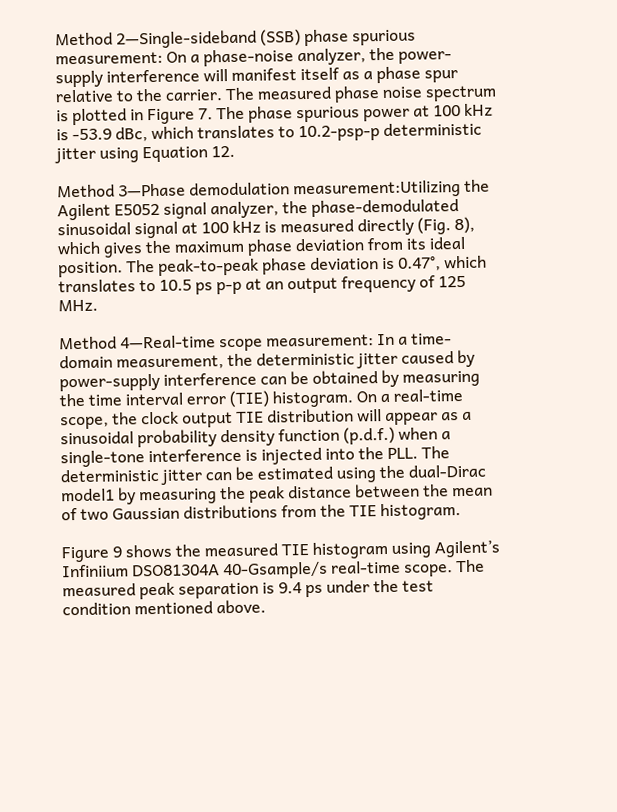Method 2—Single-sideband (SSB) phase spurious measurement: On a phase-noise analyzer, the power-supply interference will manifest itself as a phase spur relative to the carrier. The measured phase noise spectrum is plotted in Figure 7. The phase spurious power at 100 kHz is -53.9 dBc, which translates to 10.2-psp-p deterministic jitter using Equation 12.

Method 3—Phase demodulation measurement:Utilizing the Agilent E5052 signal analyzer, the phase-demodulated sinusoidal signal at 100 kHz is measured directly (Fig. 8), which gives the maximum phase deviation from its ideal position. The peak-to-peak phase deviation is 0.47°, which translates to 10.5 ps p-p at an output frequency of 125 MHz.

Method 4—Real-time scope measurement: In a time-domain measurement, the deterministic jitter caused by power-supply interference can be obtained by measuring the time interval error (TIE) histogram. On a real-time scope, the clock output TIE distribution will appear as a sinusoidal probability density function (p.d.f.) when a single-tone interference is injected into the PLL. The deterministic jitter can be estimated using the dual-Dirac model1 by measuring the peak distance between the mean of two Gaussian distributions from the TIE histogram.

Figure 9 shows the measured TIE histogram using Agilent’s Infiniium DSO81304A 40-Gsample/s real-time scope. The measured peak separation is 9.4 ps under the test condition mentioned above.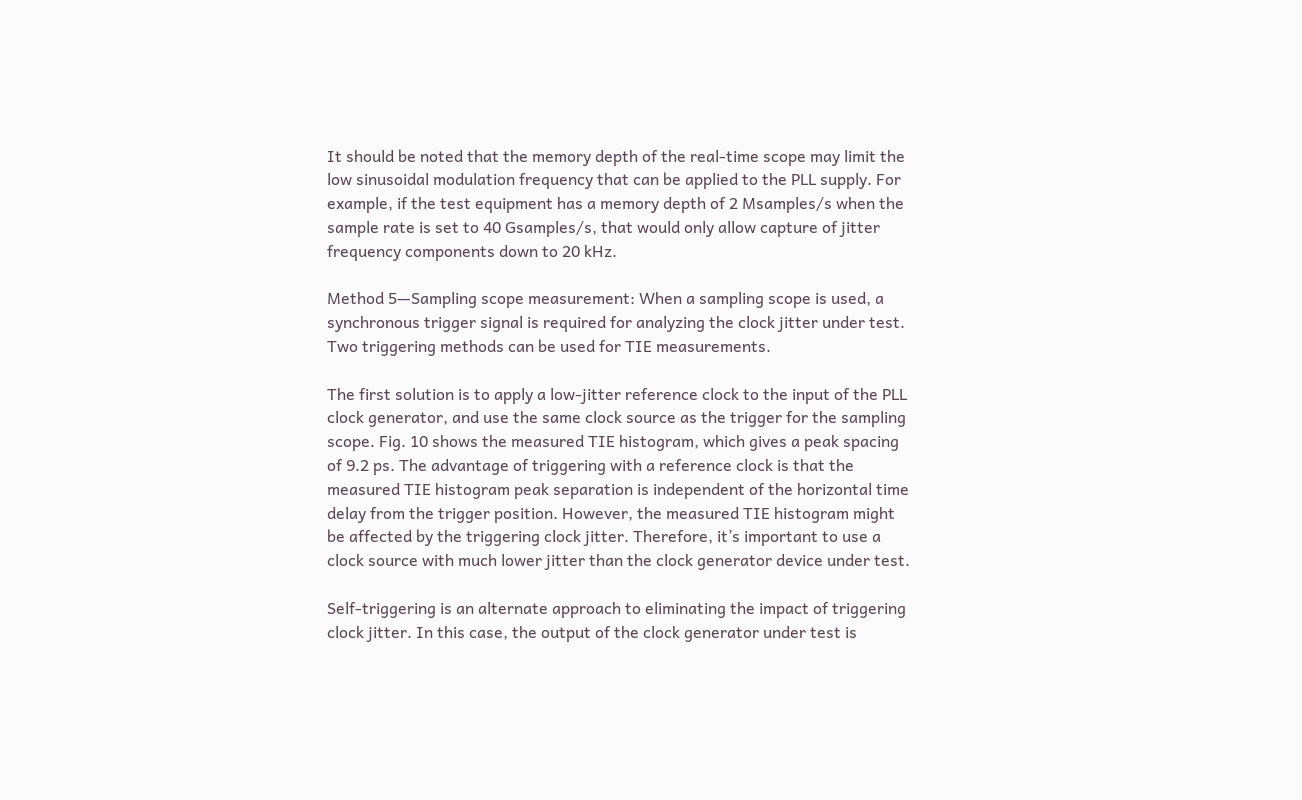It should be noted that the memory depth of the real-time scope may limit the low sinusoidal modulation frequency that can be applied to the PLL supply. For example, if the test equipment has a memory depth of 2 Msamples/s when the sample rate is set to 40 Gsamples/s, that would only allow capture of jitter frequency components down to 20 kHz.

Method 5—Sampling scope measurement: When a sampling scope is used, a synchronous trigger signal is required for analyzing the clock jitter under test. Two triggering methods can be used for TIE measurements.

The first solution is to apply a low-jitter reference clock to the input of the PLL clock generator, and use the same clock source as the trigger for the sampling scope. Fig. 10 shows the measured TIE histogram, which gives a peak spacing of 9.2 ps. The advantage of triggering with a reference clock is that the measured TIE histogram peak separation is independent of the horizontal time delay from the trigger position. However, the measured TIE histogram might be affected by the triggering clock jitter. Therefore, it’s important to use a clock source with much lower jitter than the clock generator device under test.

Self-triggering is an alternate approach to eliminating the impact of triggering clock jitter. In this case, the output of the clock generator under test is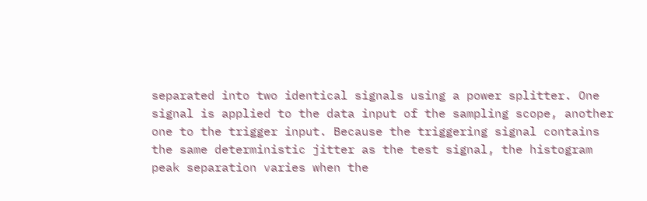separated into two identical signals using a power splitter. One signal is applied to the data input of the sampling scope, another one to the trigger input. Because the triggering signal contains the same deterministic jitter as the test signal, the histogram peak separation varies when the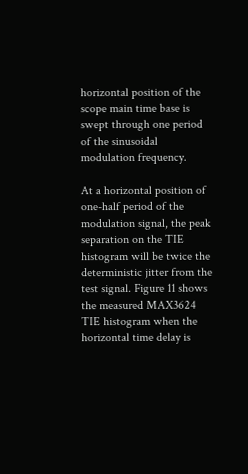horizontal position of the scope main time base is swept through one period of the sinusoidal modulation frequency.

At a horizontal position of one-half period of the modulation signal, the peak separation on the TIE histogram will be twice the deterministic jitter from the test signal. Figure 11 shows the measured MAX3624 TIE histogram when the horizontal time delay is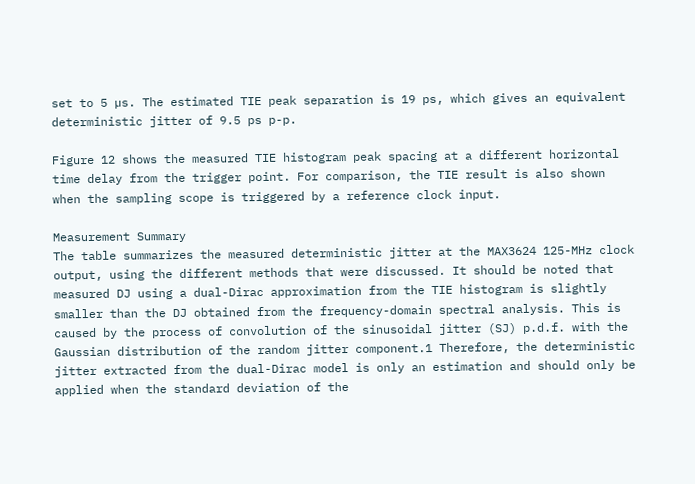set to 5 µs. The estimated TIE peak separation is 19 ps, which gives an equivalent deterministic jitter of 9.5 ps p-p.

Figure 12 shows the measured TIE histogram peak spacing at a different horizontal time delay from the trigger point. For comparison, the TIE result is also shown when the sampling scope is triggered by a reference clock input.

Measurement Summary
The table summarizes the measured deterministic jitter at the MAX3624 125-MHz clock output, using the different methods that were discussed. It should be noted that measured DJ using a dual-Dirac approximation from the TIE histogram is slightly smaller than the DJ obtained from the frequency-domain spectral analysis. This is caused by the process of convolution of the sinusoidal jitter (SJ) p.d.f. with the Gaussian distribution of the random jitter component.1 Therefore, the deterministic jitter extracted from the dual-Dirac model is only an estimation and should only be applied when the standard deviation of the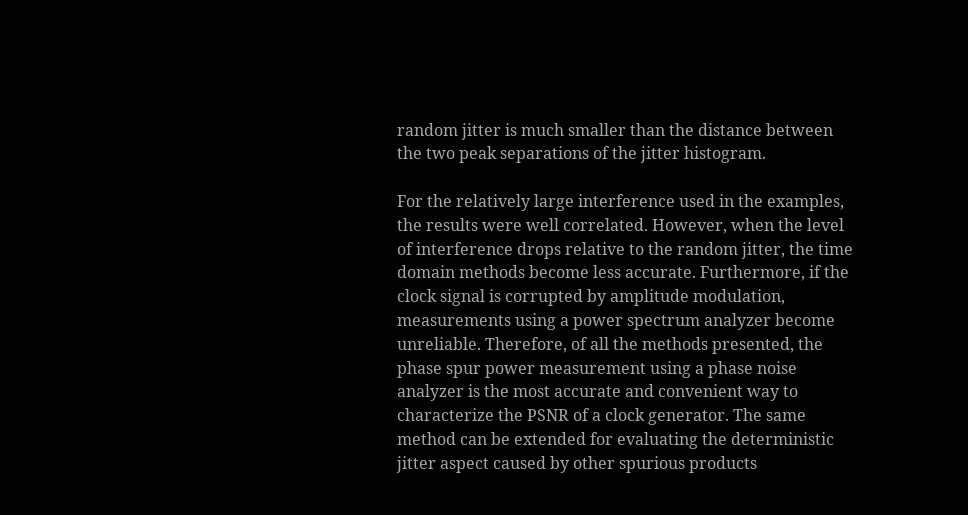random jitter is much smaller than the distance between the two peak separations of the jitter histogram.

For the relatively large interference used in the examples, the results were well correlated. However, when the level of interference drops relative to the random jitter, the time domain methods become less accurate. Furthermore, if the clock signal is corrupted by amplitude modulation, measurements using a power spectrum analyzer become unreliable. Therefore, of all the methods presented, the phase spur power measurement using a phase noise analyzer is the most accurate and convenient way to characterize the PSNR of a clock generator. The same method can be extended for evaluating the deterministic jitter aspect caused by other spurious products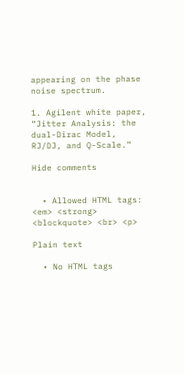appearing on the phase noise spectrum.

1. Agilent white paper, “Jitter Analysis: the dual-Dirac Model, RJ/DJ, and Q-Scale.”

Hide comments


  • Allowed HTML tags: <em> <strong> <blockquote> <br> <p>

Plain text

  • No HTML tags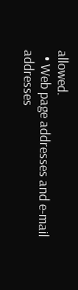allowed.
  • Web page addresses and e-mail addresses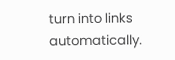turn into links automatically.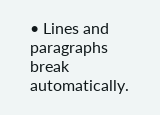• Lines and paragraphs break automatically.